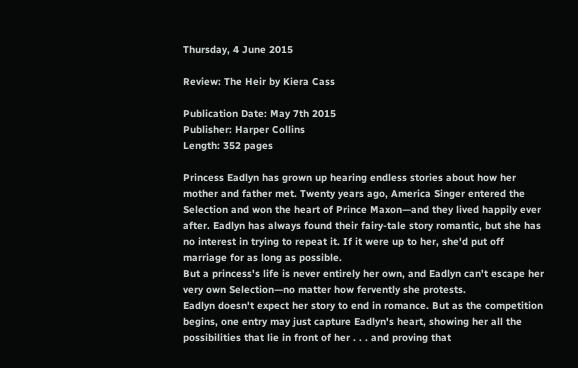Thursday, 4 June 2015

Review: The Heir by Kiera Cass

Publication Date: May 7th 2015
Publisher: Harper Collins
Length: 352 pages

Princess Eadlyn has grown up hearing endless stories about how her mother and father met. Twenty years ago, America Singer entered the Selection and won the heart of Prince Maxon—and they lived happily ever after. Eadlyn has always found their fairy-tale story romantic, but she has no interest in trying to repeat it. If it were up to her, she'd put off marriage for as long as possible.
But a princess's life is never entirely her own, and Eadlyn can't escape her very own Selection—no matter how fervently she protests.
Eadlyn doesn't expect her story to end in romance. But as the competition begins, one entry may just capture Eadlyn's heart, showing her all the possibilities that lie in front of her . . . and proving that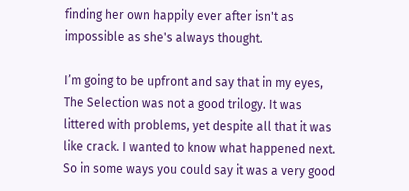finding her own happily ever after isn't as impossible as she's always thought.

I’m going to be upfront and say that in my eyes, The Selection was not a good trilogy. It was littered with problems, yet despite all that it was like crack. I wanted to know what happened next. So in some ways you could say it was a very good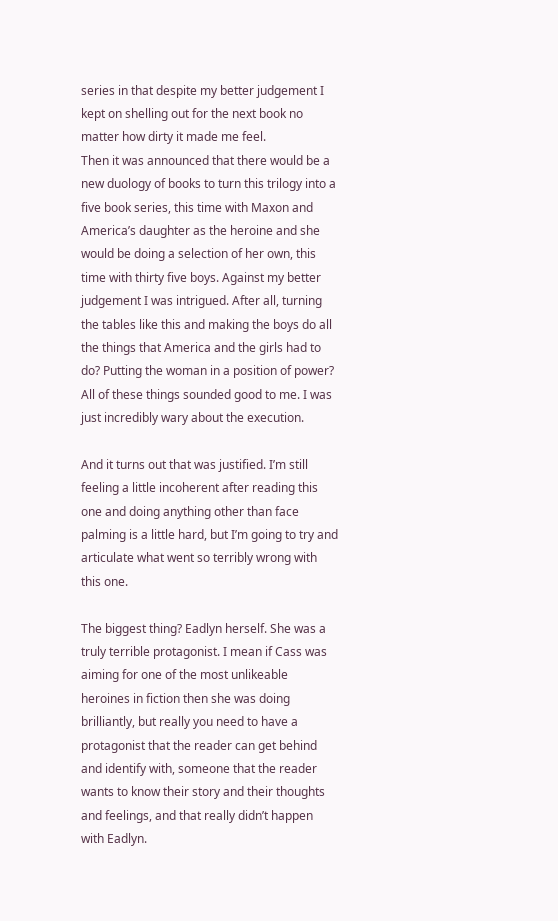series in that despite my better judgement I kept on shelling out for the next book no matter how dirty it made me feel.
Then it was announced that there would be a new duology of books to turn this trilogy into a five book series, this time with Maxon and America’s daughter as the heroine and she would be doing a selection of her own, this time with thirty five boys. Against my better judgement I was intrigued. After all, turning the tables like this and making the boys do all the things that America and the girls had to do? Putting the woman in a position of power? All of these things sounded good to me. I was just incredibly wary about the execution.

And it turns out that was justified. I’m still feeling a little incoherent after reading this one and doing anything other than face palming is a little hard, but I’m going to try and articulate what went so terribly wrong with this one.

The biggest thing? Eadlyn herself. She was a truly terrible protagonist. I mean if Cass was aiming for one of the most unlikeable heroines in fiction then she was doing brilliantly, but really you need to have a protagonist that the reader can get behind and identify with, someone that the reader wants to know their story and their thoughts and feelings, and that really didn’t happen with Eadlyn.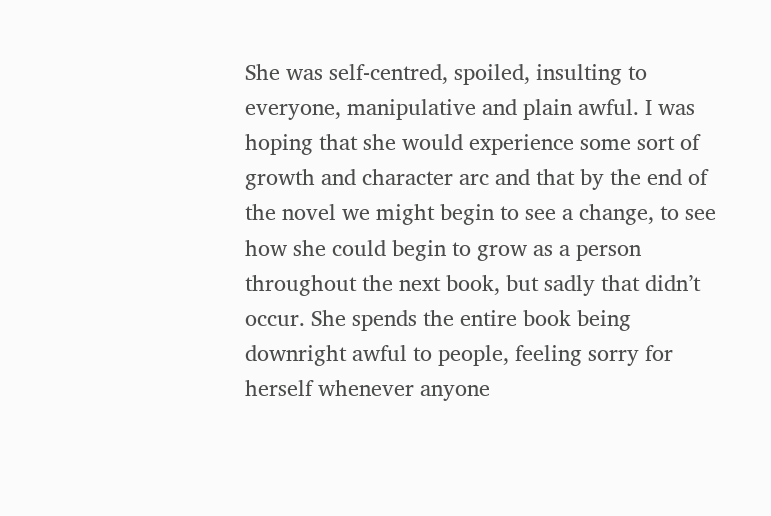She was self-centred, spoiled, insulting to everyone, manipulative and plain awful. I was hoping that she would experience some sort of growth and character arc and that by the end of the novel we might begin to see a change, to see how she could begin to grow as a person throughout the next book, but sadly that didn’t occur. She spends the entire book being downright awful to people, feeling sorry for herself whenever anyone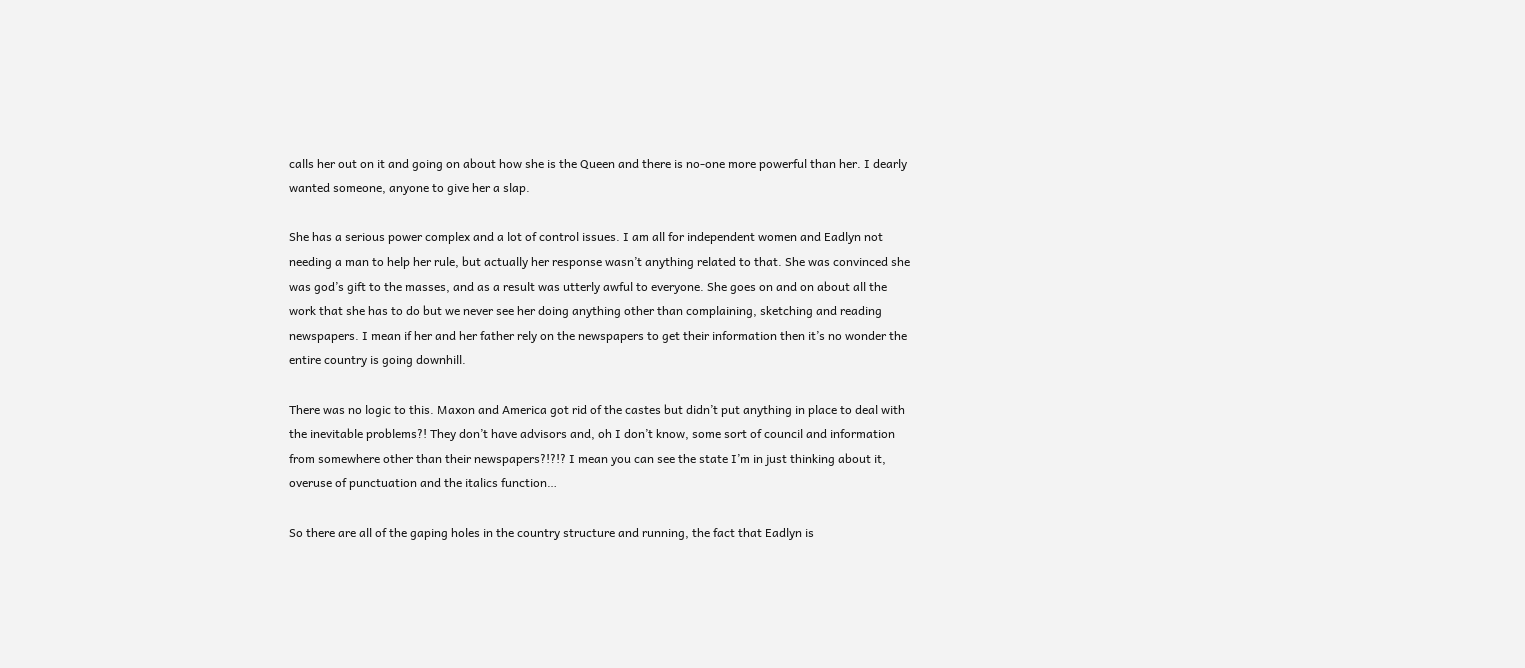calls her out on it and going on about how she is the Queen and there is no-one more powerful than her. I dearly wanted someone, anyone to give her a slap.

She has a serious power complex and a lot of control issues. I am all for independent women and Eadlyn not needing a man to help her rule, but actually her response wasn’t anything related to that. She was convinced she was god’s gift to the masses, and as a result was utterly awful to everyone. She goes on and on about all the work that she has to do but we never see her doing anything other than complaining, sketching and reading newspapers. I mean if her and her father rely on the newspapers to get their information then it’s no wonder the entire country is going downhill.

There was no logic to this. Maxon and America got rid of the castes but didn’t put anything in place to deal with the inevitable problems?! They don’t have advisors and, oh I don’t know, some sort of council and information from somewhere other than their newspapers?!?!? I mean you can see the state I’m in just thinking about it, overuse of punctuation and the italics function…

So there are all of the gaping holes in the country structure and running, the fact that Eadlyn is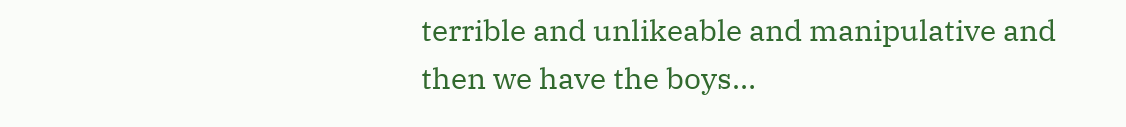terrible and unlikeable and manipulative and then we have the boys…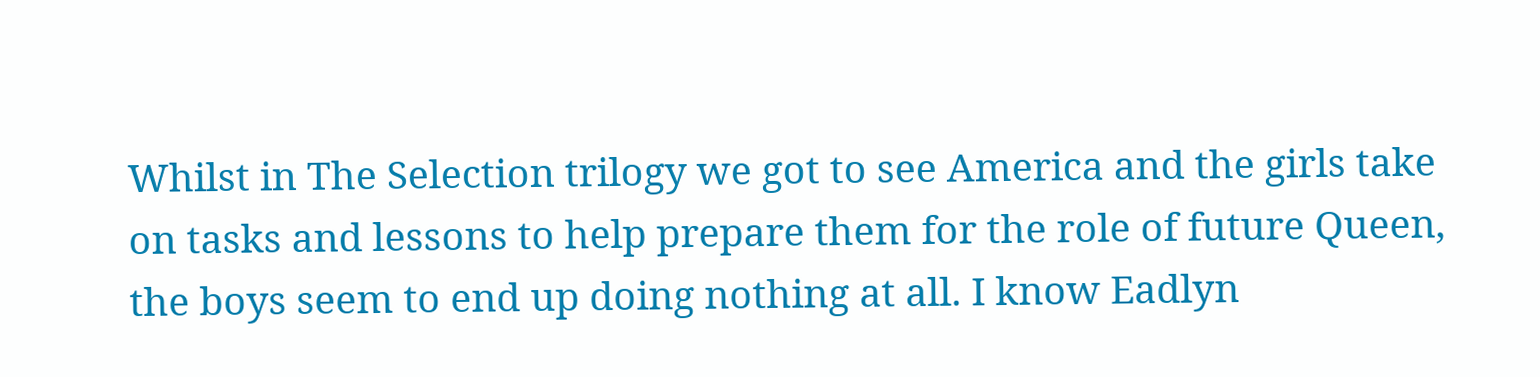Whilst in The Selection trilogy we got to see America and the girls take on tasks and lessons to help prepare them for the role of future Queen, the boys seem to end up doing nothing at all. I know Eadlyn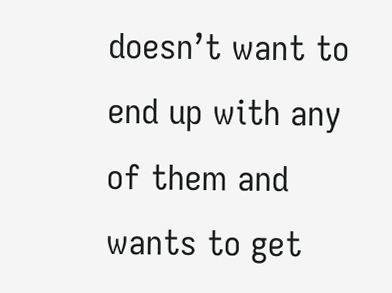doesn’t want to end up with any of them and wants to get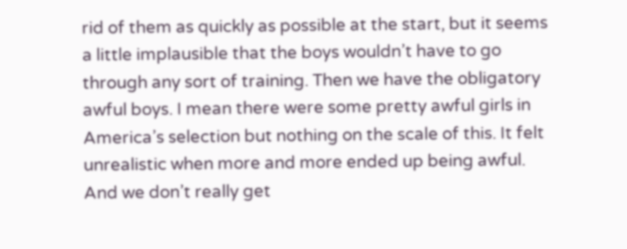rid of them as quickly as possible at the start, but it seems a little implausible that the boys wouldn’t have to go through any sort of training. Then we have the obligatory awful boys. I mean there were some pretty awful girls in America’s selection but nothing on the scale of this. It felt unrealistic when more and more ended up being awful. And we don’t really get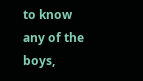to know any of the boys,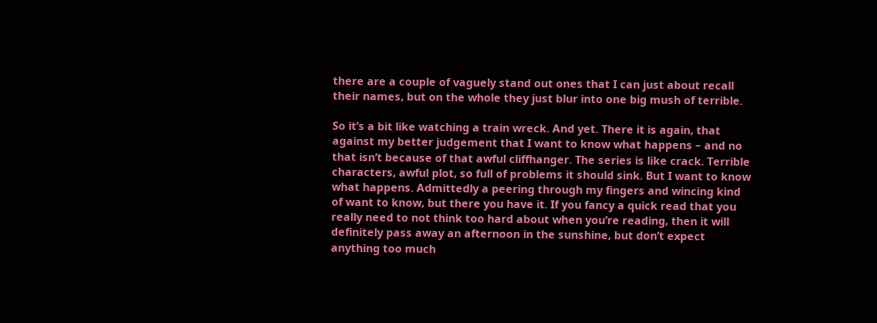there are a couple of vaguely stand out ones that I can just about recall their names, but on the whole they just blur into one big mush of terrible.

So it’s a bit like watching a train wreck. And yet. There it is again, that against my better judgement that I want to know what happens – and no that isn’t because of that awful cliffhanger. The series is like crack. Terrible characters, awful plot, so full of problems it should sink. But I want to know what happens. Admittedly a peering through my fingers and wincing kind of want to know, but there you have it. If you fancy a quick read that you really need to not think too hard about when you’re reading, then it will definitely pass away an afternoon in the sunshine, but don’t expect anything too much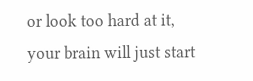or look too hard at it, your brain will just start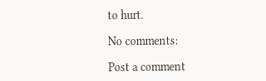to hurt.

No comments:

Post a comment